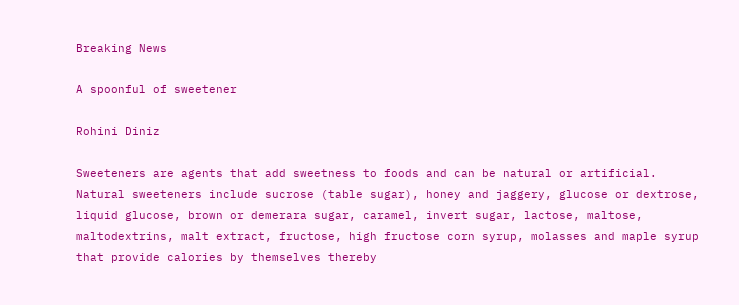Breaking News

A spoonful of sweetener

Rohini Diniz

Sweeteners are agents that add sweetness to foods and can be natural or artificial. Natural sweeteners include sucrose (table sugar), honey and jaggery, glucose or dextrose, liquid glucose, brown or demerara sugar, caramel, invert sugar, lactose, maltose, maltodextrins, malt extract, fructose, high fructose corn syrup, molasses and maple syrup that provide calories by themselves thereby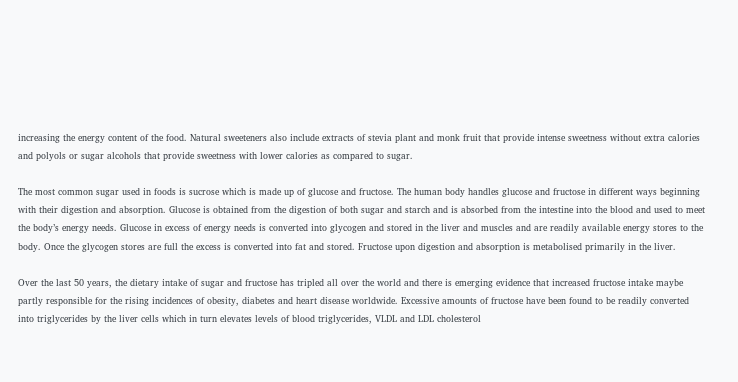increasing the energy content of the food. Natural sweeteners also include extracts of stevia plant and monk fruit that provide intense sweetness without extra calories and polyols or sugar alcohols that provide sweetness with lower calories as compared to sugar.

The most common sugar used in foods is sucrose which is made up of glucose and fructose. The human body handles glucose and fructose in different ways beginning with their digestion and absorption. Glucose is obtained from the digestion of both sugar and starch and is absorbed from the intestine into the blood and used to meet the body’s energy needs. Glucose in excess of energy needs is converted into glycogen and stored in the liver and muscles and are readily available energy stores to the body. Once the glycogen stores are full the excess is converted into fat and stored. Fructose upon digestion and absorption is metabolised primarily in the liver.

Over the last 50 years, the dietary intake of sugar and fructose has tripled all over the world and there is emerging evidence that increased fructose intake maybe partly responsible for the rising incidences of obesity, diabetes and heart disease worldwide. Excessive amounts of fructose have been found to be readily converted into triglycerides by the liver cells which in turn elevates levels of blood triglycerides, VLDL and LDL cholesterol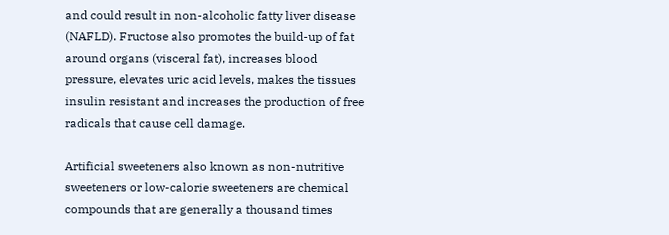and could result in non-alcoholic fatty liver disease (NAFLD). Fructose also promotes the build-up of fat around organs (visceral fat), increases blood pressure, elevates uric acid levels, makes the tissues insulin resistant and increases the production of free radicals that cause cell damage.

Artificial sweeteners also known as non-nutritive sweeteners or low-calorie sweeteners are chemical compounds that are generally a thousand times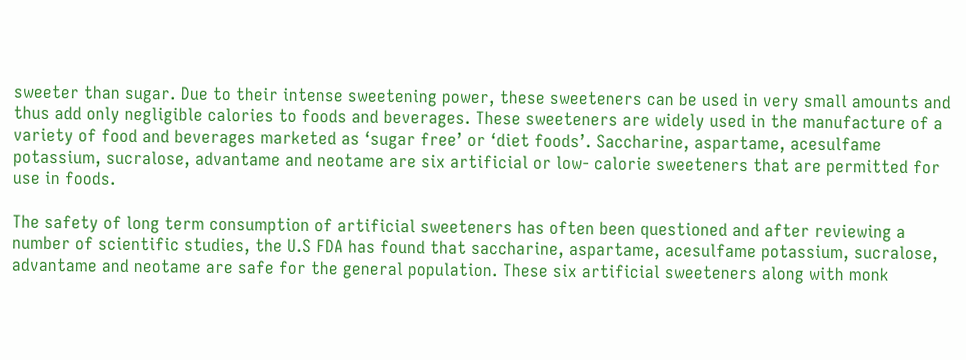sweeter than sugar. Due to their intense sweetening power, these sweeteners can be used in very small amounts and thus add only negligible calories to foods and beverages. These sweeteners are widely used in the manufacture of a variety of food and beverages marketed as ‘sugar free’ or ‘diet foods’. Saccharine, aspartame, acesulfame potassium, sucralose, advantame and neotame are six artificial or low- calorie sweeteners that are permitted for use in foods.

The safety of long term consumption of artificial sweeteners has often been questioned and after reviewing a number of scientific studies, the U.S FDA has found that saccharine, aspartame, acesulfame potassium, sucralose, advantame and neotame are safe for the general population. These six artificial sweeteners along with monk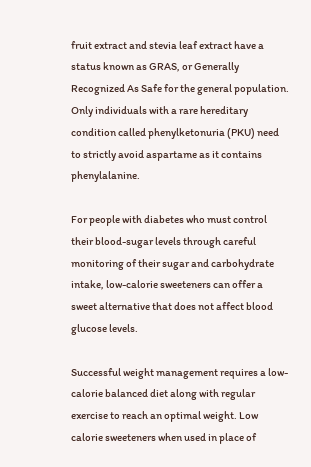fruit extract and stevia leaf extract have a status known as GRAS, or Generally Recognized As Safe for the general population. Only individuals with a rare hereditary condition called phenylketonuria (PKU) need to strictly avoid aspartame as it contains phenylalanine.

For people with diabetes who must control their blood-sugar levels through careful monitoring of their sugar and carbohydrate intake, low-calorie sweeteners can offer a sweet alternative that does not affect blood glucose levels.

Successful weight management requires a low-calorie balanced diet along with regular exercise to reach an optimal weight. Low calorie sweeteners when used in place of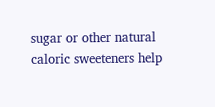sugar or other natural caloric sweeteners help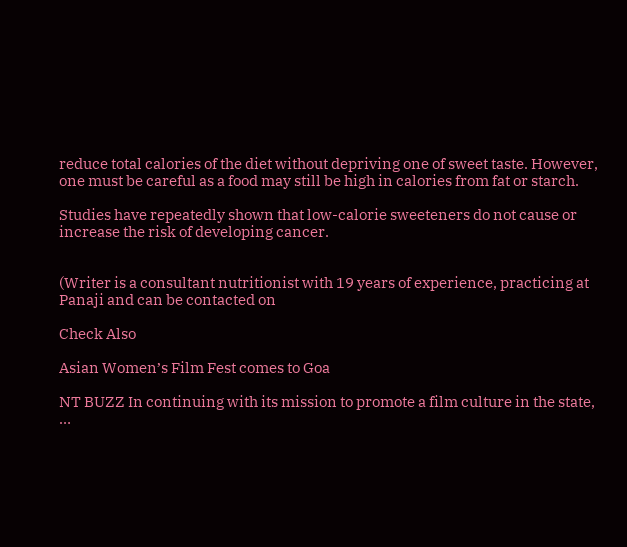reduce total calories of the diet without depriving one of sweet taste. However, one must be careful as a food may still be high in calories from fat or starch.

Studies have repeatedly shown that low-calorie sweeteners do not cause or increase the risk of developing cancer.


(Writer is a consultant nutritionist with 19 years of experience, practicing at Panaji and can be contacted on

Check Also

Asian Women’s Film Fest comes to Goa

NT BUZZ In continuing with its mission to promote a film culture in the state, …